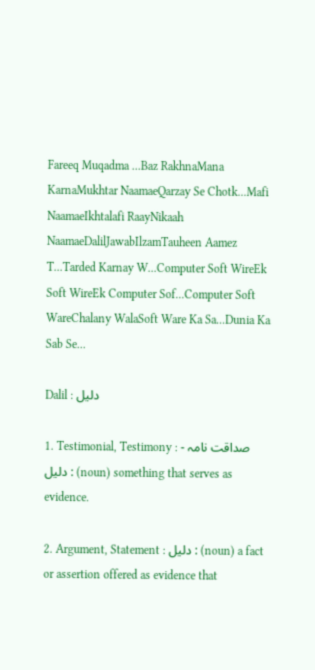Fareeq Muqadma ...Baz RakhnaMana KarnaMukhtar NaamaeQarzay Se Chotk...Mafi NaamaeIkhtalafi RaayNikaah NaamaeDalilJawabIlzamTauheen Aamez T...Tarded Karnay W...Computer Soft WireEk Soft WireEk Computer Sof...Computer Soft WareChalany WalaSoft Ware Ka Sa...Dunia Ka Sab Se...

Dalil : دلیل

1. Testimonial, Testimony : صداقت نامہ - دلیل : (noun) something that serves as evidence.

2. Argument, Statement : دلیل : (noun) a fact or assertion offered as evidence that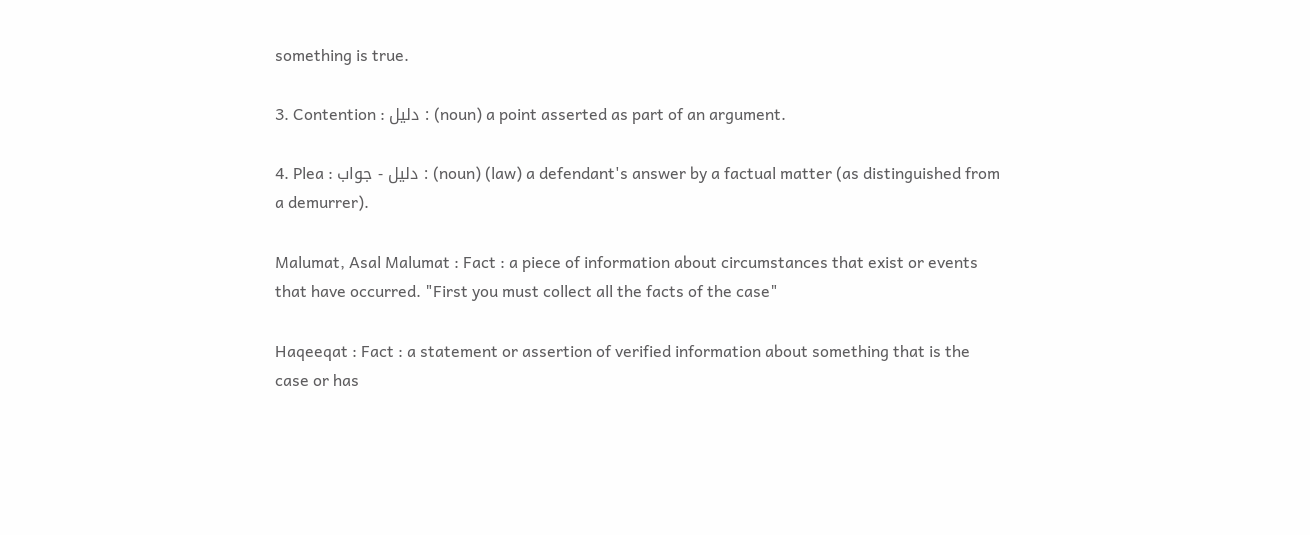something is true.

3. Contention : دلیل : (noun) a point asserted as part of an argument.

4. Plea : دلیل - جواب : (noun) (law) a defendant's answer by a factual matter (as distinguished from a demurrer).

Malumat, Asal Malumat : Fact : a piece of information about circumstances that exist or events that have occurred. "First you must collect all the facts of the case"

Haqeeqat : Fact : a statement or assertion of verified information about something that is the case or has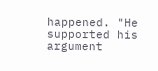happened. "He supported his argument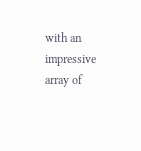with an impressive array of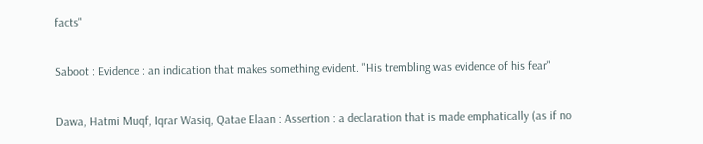facts"

Saboot : Evidence : an indication that makes something evident. "His trembling was evidence of his fear"

Dawa, Hatmi Muqf, Iqrar Wasiq, Qatae Elaan : Assertion : a declaration that is made emphatically (as if no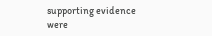supporting evidence were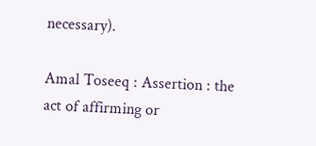necessary).

Amal Toseeq : Assertion : the act of affirming or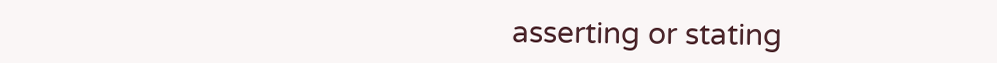asserting or stating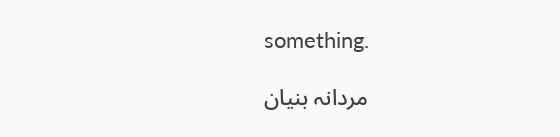something.

مردانہ بنیان